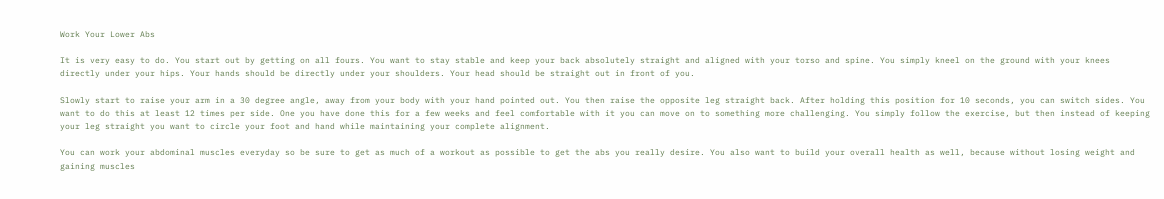Work Your Lower Abs

It is very easy to do. You start out by getting on all fours. You want to stay stable and keep your back absolutely straight and aligned with your torso and spine. You simply kneel on the ground with your knees directly under your hips. Your hands should be directly under your shoulders. Your head should be straight out in front of you.

Slowly start to raise your arm in a 30 degree angle, away from your body with your hand pointed out. You then raise the opposite leg straight back. After holding this position for 10 seconds, you can switch sides. You want to do this at least 12 times per side. One you have done this for a few weeks and feel comfortable with it you can move on to something more challenging. You simply follow the exercise, but then instead of keeping your leg straight you want to circle your foot and hand while maintaining your complete alignment.

You can work your abdominal muscles everyday so be sure to get as much of a workout as possible to get the abs you really desire. You also want to build your overall health as well, because without losing weight and gaining muscles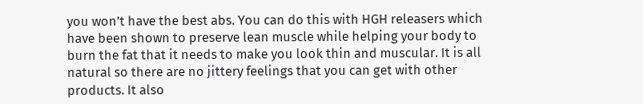you won’t have the best abs. You can do this with HGH releasers which have been shown to preserve lean muscle while helping your body to burn the fat that it needs to make you look thin and muscular. It is all natural so there are no jittery feelings that you can get with other products. It also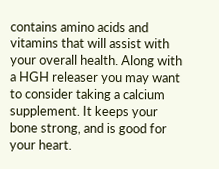contains amino acids and vitamins that will assist with your overall health. Along with a HGH releaser you may want to consider taking a calcium supplement. It keeps your bone strong, and is good for your heart.